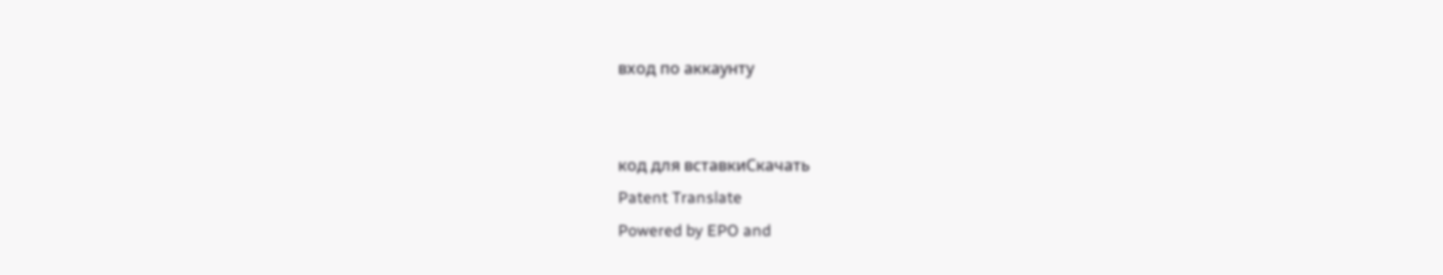вход по аккаунту


код для вставкиСкачать
Patent Translate
Powered by EPO and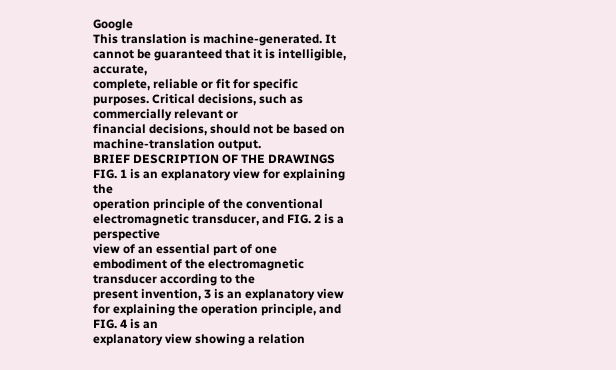Google
This translation is machine-generated. It cannot be guaranteed that it is intelligible, accurate,
complete, reliable or fit for specific purposes. Critical decisions, such as commercially relevant or
financial decisions, should not be based on machine-translation output.
BRIEF DESCRIPTION OF THE DRAWINGS FIG. 1 is an explanatory view for explaining the
operation principle of the conventional electromagnetic transducer, and FIG. 2 is a perspective
view of an essential part of one embodiment of the electromagnetic transducer according to the
present invention, 3 is an explanatory view for explaining the operation principle, and FIG. 4 is an
explanatory view showing a relation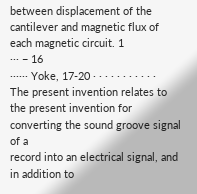between displacement of the cantilever and magnetic flux of
each magnetic circuit. 1
··· − 16
······ Yoke, 17-20 · · · · · · · · · · ·
The present invention relates to the present invention for converting the sound groove signal of a
record into an electrical signal, and in addition to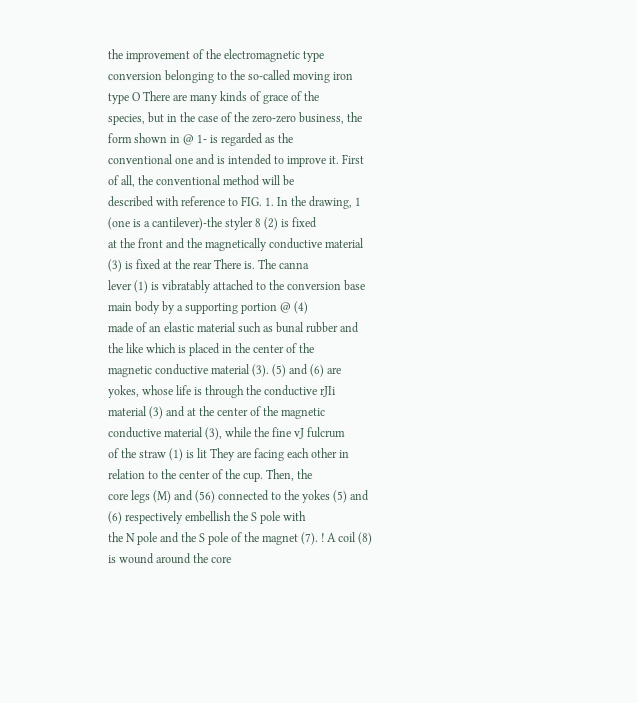the improvement of the electromagnetic type
conversion belonging to the so-called moving iron type O There are many kinds of grace of the
species, but in the case of the zero-zero business, the form shown in @ 1- is regarded as the
conventional one and is intended to improve it. First of all, the conventional method will be
described with reference to FIG. 1. In the drawing, 1 (one is a cantilever)-the styler 8 (2) is fixed
at the front and the magnetically conductive material (3) is fixed at the rear There is. The canna
lever (1) is vibratably attached to the conversion base main body by a supporting portion @ (4)
made of an elastic material such as bunal rubber and the like which is placed in the center of the
magnetic conductive material (3). (5) and (6) are yokes, whose life is through the conductive rJIi
material (3) and at the center of the magnetic conductive material (3), while the fine vJ fulcrum
of the straw (1) is lit They are facing each other in relation to the center of the cup. Then, the
core legs (M) and (56) connected to the yokes (5) and (6) respectively embellish the S pole with
the N pole and the S pole of the magnet (7). ! A coil (8) is wound around the core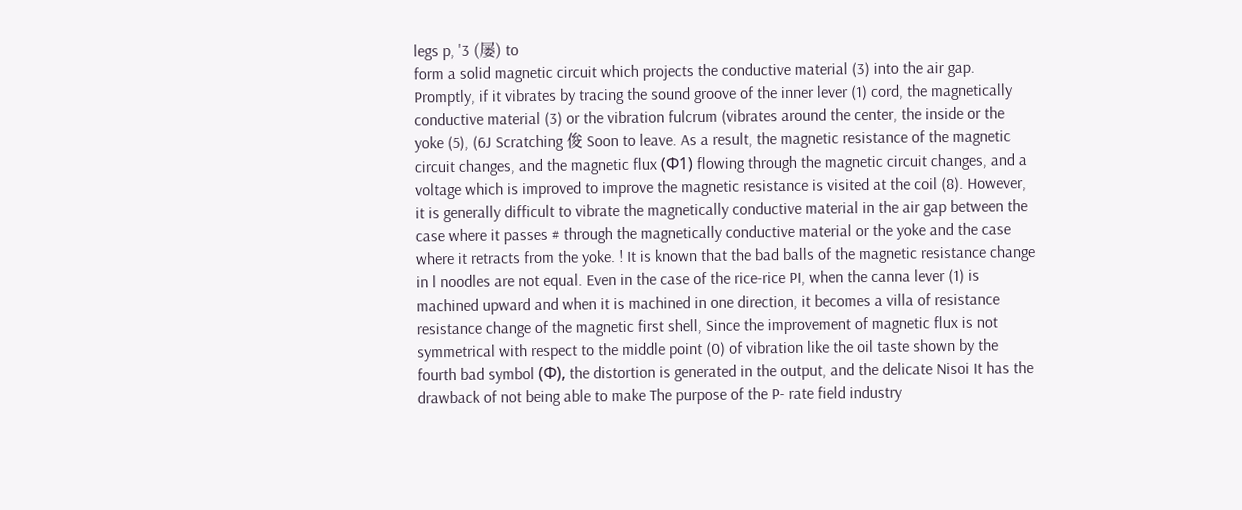legs p, '3 (屡) to
form a solid magnetic circuit which projects the conductive material (3) into the air gap.
Promptly, if it vibrates by tracing the sound groove of the inner lever (1) cord, the magnetically
conductive material (3) or the vibration fulcrum (vibrates around the center, the inside or the
yoke (5), (6J Scratching 俊 Soon to leave. As a result, the magnetic resistance of the magnetic
circuit changes, and the magnetic flux (Φ1) flowing through the magnetic circuit changes, and a
voltage which is improved to improve the magnetic resistance is visited at the coil (8). However,
it is generally difficult to vibrate the magnetically conductive material in the air gap between the
case where it passes # through the magnetically conductive material or the yoke and the case
where it retracts from the yoke. ! It is known that the bad balls of the magnetic resistance change
in l noodles are not equal. Even in the case of the rice-rice PI, when the canna lever (1) is
machined upward and when it is machined in one direction, it becomes a villa of resistance
resistance change of the magnetic first shell, Since the improvement of magnetic flux is not
symmetrical with respect to the middle point (0) of vibration like the oil taste shown by the
fourth bad symbol (Φ), the distortion is generated in the output, and the delicate Nisoi It has the
drawback of not being able to make The purpose of the P- rate field industry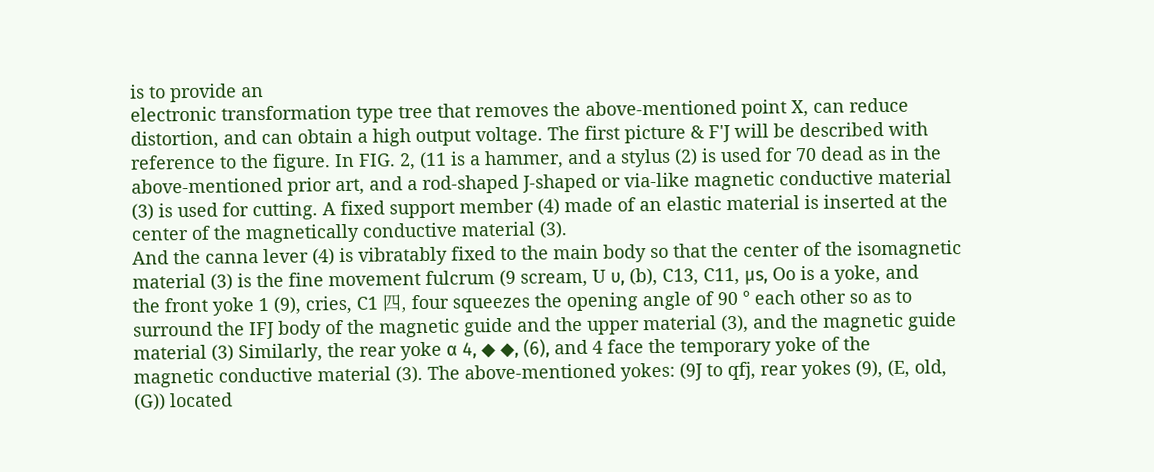is to provide an
electronic transformation type tree that removes the above-mentioned point X, can reduce
distortion, and can obtain a high output voltage. The first picture & F'J will be described with
reference to the figure. In FIG. 2, (11 is a hammer, and a stylus (2) is used for 70 dead as in the
above-mentioned prior art, and a rod-shaped J-shaped or via-like magnetic conductive material
(3) is used for cutting. A fixed support member (4) made of an elastic material is inserted at the
center of the magnetically conductive material (3).
And the canna lever (4) is vibratably fixed to the main body so that the center of the isomagnetic
material (3) is the fine movement fulcrum (9 scream, U υ, (b), C13, C11, μs, Oo is a yoke, and
the front yoke 1 (9), cries, C1 四, four squeezes the opening angle of 90 ° each other so as to
surround the IFJ body of the magnetic guide and the upper material (3), and the magnetic guide
material (3) Similarly, the rear yoke α 4, ◆ ◆, (6), and 4 face the temporary yoke of the
magnetic conductive material (3). The above-mentioned yokes: (9J to qfj, rear yokes (9), (E, old,
(G)) located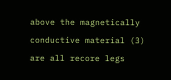above the magnetically conductive material (3) are all recore legs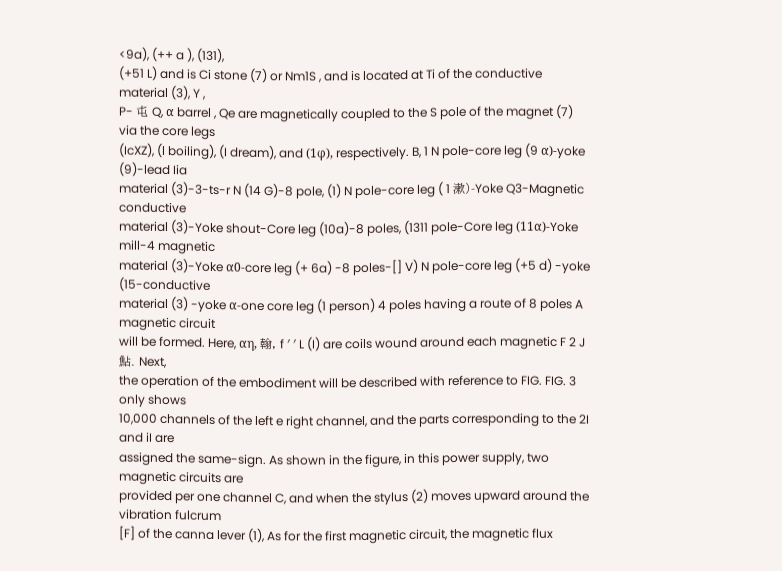<9a), (++ a ), (131),
(+51 L) and is Ci stone (7) or Nm1S , and is located at Ti of the conductive material (3), Y ,
P- 屯 Q, α barrel , Qe are magnetically coupled to the S pole of the magnet (7) via the core legs
(IcXZ), (l boiling), (I dream), and (1φ), respectively. B, 1 N pole-core leg (9 α)-yoke (9)-lead Iia
material (3)-3-ts-r N (14 G)-8 pole, (1) N pole-core leg ( 1 漱)-Yoke Q3-Magnetic conductive
material (3)-Yoke shout-Core leg (10a)-8 poles, (1311 pole-Core leg (11α)-Yoke mill-4 magnetic
material (3)-Yoke α0-core leg (+ 6a) -8 poles-[] V) N pole-core leg (+5 d) -yoke (15-conductive
material (3) -yoke α-one core leg (1 person) 4 poles having a route of 8 poles A magnetic circuit
will be formed. Here, αη, 翰, f ′ ′ L (I) are coils wound around each magnetic F 2 J 鮎. Next,
the operation of the embodiment will be described with reference to FIG. FIG. 3 only shows
10,000 channels of the left e right channel, and the parts corresponding to the 2I and iI are
assigned the same-sign. As shown in the figure, in this power supply, two magnetic circuits are
provided per one channel C, and when the stylus (2) moves upward around the vibration fulcrum
[F] of the canna lever (1), As for the first magnetic circuit, the magnetic flux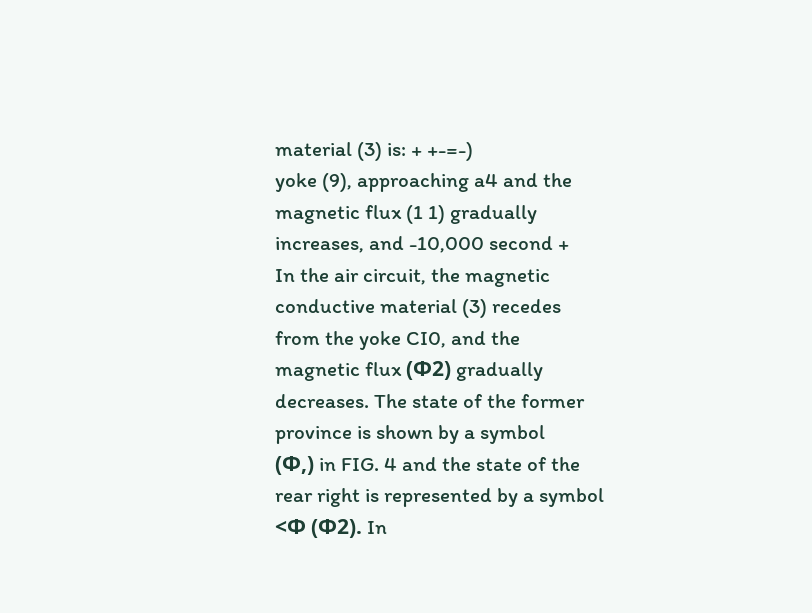material (3) is: + +-=-)
yoke (9), approaching a4 and the magnetic flux (1 1) gradually increases, and -10,000 second +
In the air circuit, the magnetic conductive material (3) recedes from the yoke CI0, and the
magnetic flux (Φ2) gradually decreases. The state of the former province is shown by a symbol
(Φ,) in FIG. 4 and the state of the rear right is represented by a symbol <Φ (Φ2). In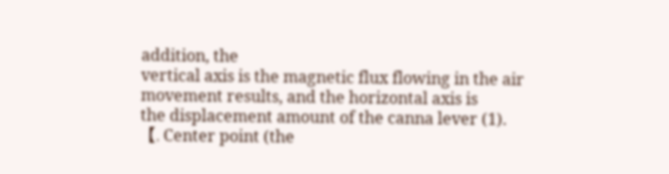addition, the
vertical axis is the magnetic flux flowing in the air movement results, and the horizontal axis is
the displacement amount of the canna lever (1). 【, Center point (the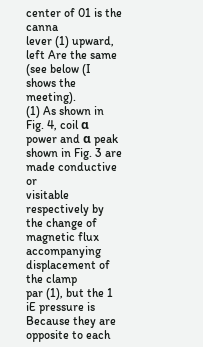center of 01 is the canna
lever (1) upward, left Are the same (see below (I shows the meeting).
(1) As shown in Fig. 4, coil α power and α peak shown in Fig. 3 are made conductive or
visitable respectively by the change of magnetic flux accompanying displacement of the clamp
par (1), but the 1 iE pressure is Because they are opposite to each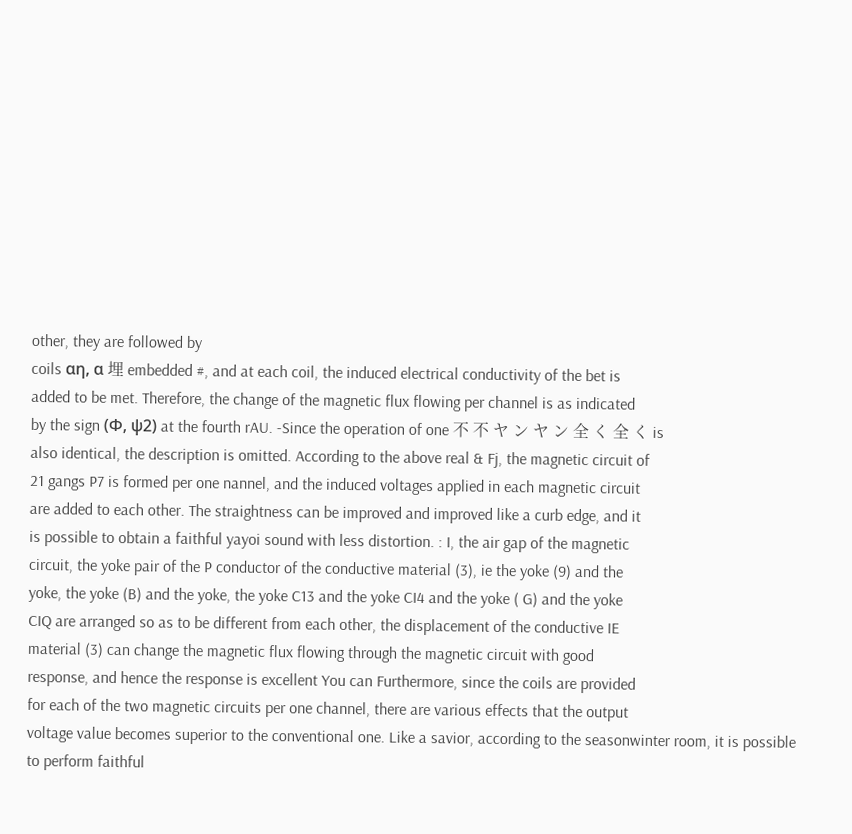other, they are followed by
coils αη, α 埋 embedded #, and at each coil, the induced electrical conductivity of the bet is
added to be met. Therefore, the change of the magnetic flux flowing per channel is as indicated
by the sign (Φ, ψ2) at the fourth rAU. -Since the operation of one 不 不 ヤ ン ヤ ン 全 く 全 く is
also identical, the description is omitted. According to the above real & Fj, the magnetic circuit of
21 gangs P7 is formed per one nannel, and the induced voltages applied in each magnetic circuit
are added to each other. The straightness can be improved and improved like a curb edge, and it
is possible to obtain a faithful yayoi sound with less distortion. : I, the air gap of the magnetic
circuit, the yoke pair of the P conductor of the conductive material (3), ie the yoke (9) and the
yoke, the yoke (B) and the yoke, the yoke C13 and the yoke CI4 and the yoke ( G) and the yoke
CIQ are arranged so as to be different from each other, the displacement of the conductive IE
material (3) can change the magnetic flux flowing through the magnetic circuit with good
response, and hence the response is excellent You can Furthermore, since the coils are provided
for each of the two magnetic circuits per one channel, there are various effects that the output
voltage value becomes superior to the conventional one. Like a savior, according to the seasonwinter room, it is possible to perform faithful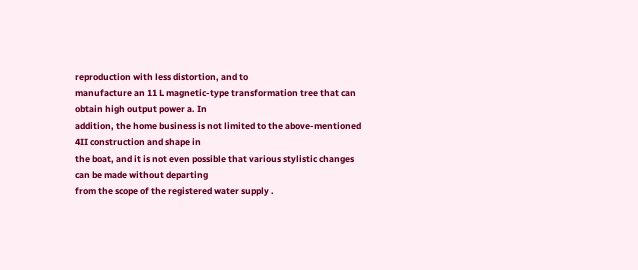reproduction with less distortion, and to
manufacture an 11 L magnetic-type transformation tree that can obtain high output power a. In
addition, the home business is not limited to the above-mentioned 4II construction and shape in
the boat, and it is not even possible that various stylistic changes can be made without departing
from the scope of the registered water supply .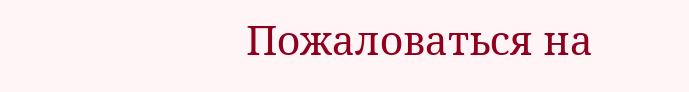Пожаловаться на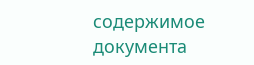содержимое документа